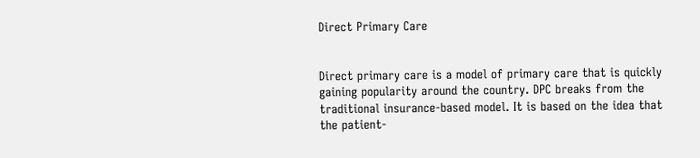Direct Primary Care


Direct primary care is a model of primary care that is quickly gaining popularity around the country. DPC breaks from the traditional insurance-based model. It is based on the idea that the patient-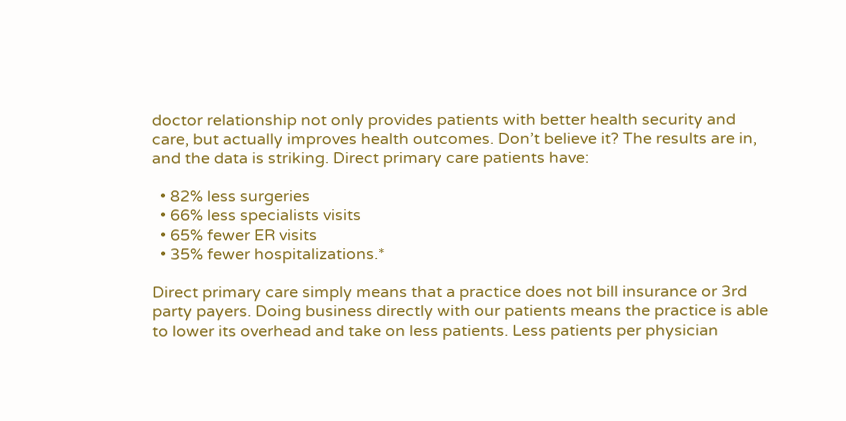doctor relationship not only provides patients with better health security and care, but actually improves health outcomes. Don’t believe it? The results are in, and the data is striking. Direct primary care patients have:

  • 82% less surgeries
  • 66% less specialists visits
  • 65% fewer ER visits
  • 35% fewer hospitalizations.*

Direct primary care simply means that a practice does not bill insurance or 3rd party payers. Doing business directly with our patients means the practice is able to lower its overhead and take on less patients. Less patients per physician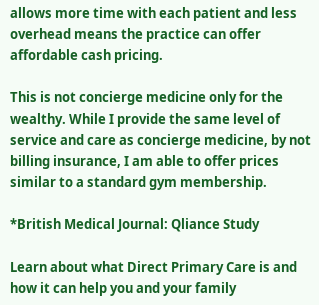allows more time with each patient and less overhead means the practice can offer affordable cash pricing.

This is not concierge medicine only for the wealthy. While I provide the same level of service and care as concierge medicine, by not billing insurance, I am able to offer prices similar to a standard gym membership.

*British Medical Journal: Qliance Study

Learn about what Direct Primary Care is and how it can help you and your family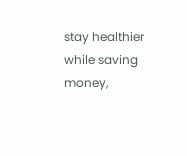stay healthier while saving money,